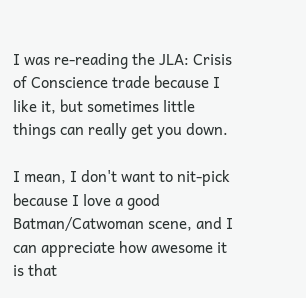I was re-reading the JLA: Crisis of Conscience trade because I like it, but sometimes little things can really get you down.

I mean, I don't want to nit-pick because I love a good Batman/Catwoman scene, and I can appreciate how awesome it is that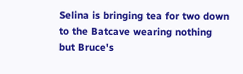Selina is bringing tea for two down to the Batcave wearing nothing but Bruce's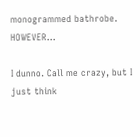monogrammed bathrobe. HOWEVER...

I dunno. Call me crazy, but I just think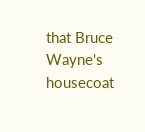that Bruce Wayne's housecoat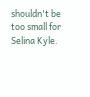shouldn't be too small for Selina Kyle.